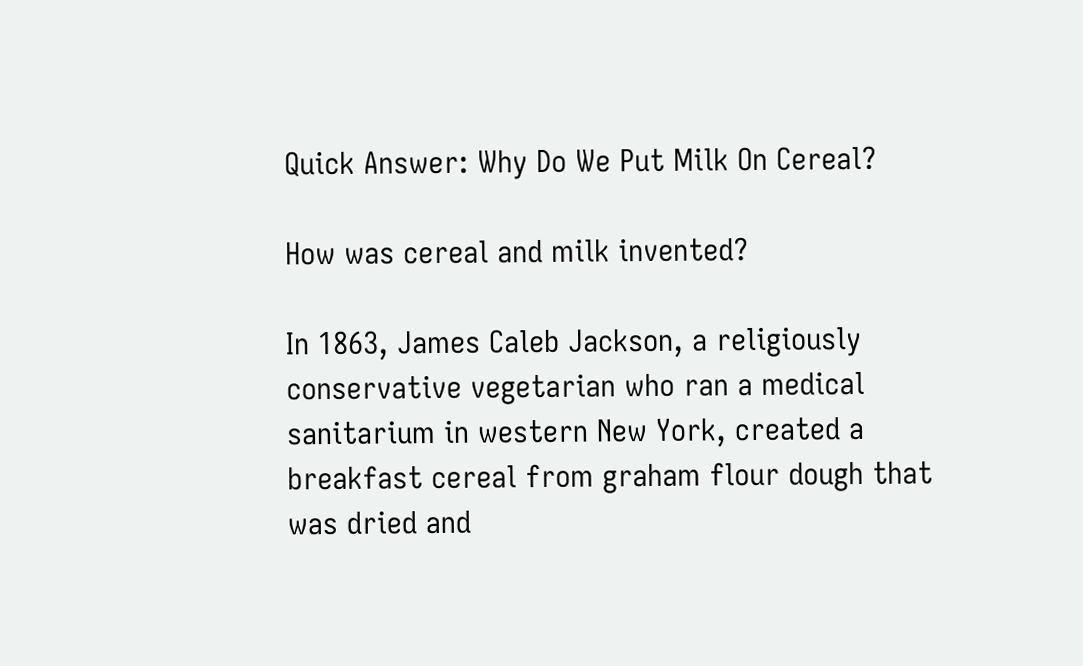Quick Answer: Why Do We Put Milk On Cereal?

How was cereal and milk invented?

In 1863, James Caleb Jackson, a religiously conservative vegetarian who ran a medical sanitarium in western New York, created a breakfast cereal from graham flour dough that was dried and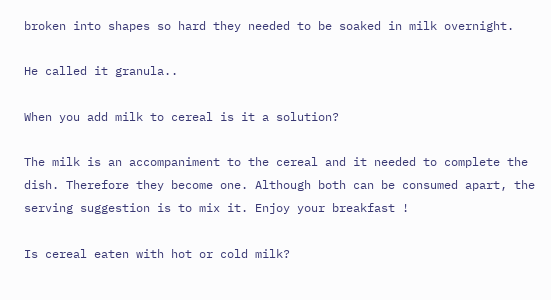broken into shapes so hard they needed to be soaked in milk overnight.

He called it granula..

When you add milk to cereal is it a solution?

The milk is an accompaniment to the cereal and it needed to complete the dish. Therefore they become one. Although both can be consumed apart, the serving suggestion is to mix it. Enjoy your breakfast !

Is cereal eaten with hot or cold milk?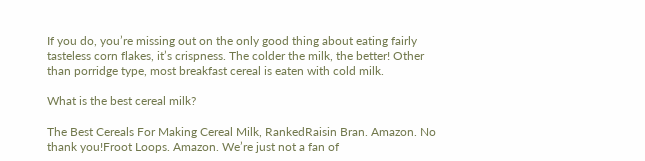If you do, you’re missing out on the only good thing about eating fairly tasteless corn flakes, it’s crispness. The colder the milk, the better! Other than porridge type, most breakfast cereal is eaten with cold milk.

What is the best cereal milk?

The Best Cereals For Making Cereal Milk, RankedRaisin Bran. Amazon. No thank you!Froot Loops. Amazon. We’re just not a fan of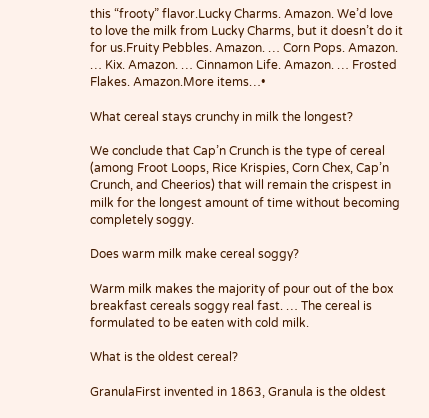this “frooty” flavor.Lucky Charms. Amazon. We’d love to love the milk from Lucky Charms, but it doesn’t do it for us.Fruity Pebbles. Amazon. … Corn Pops. Amazon. … Kix. Amazon. … Cinnamon Life. Amazon. … Frosted Flakes. Amazon.More items…•

What cereal stays crunchy in milk the longest?

We conclude that Cap’n Crunch is the type of cereal (among Froot Loops, Rice Krispies, Corn Chex, Cap’n Crunch, and Cheerios) that will remain the crispest in milk for the longest amount of time without becoming completely soggy.

Does warm milk make cereal soggy?

Warm milk makes the majority of pour out of the box breakfast cereals soggy real fast. … The cereal is formulated to be eaten with cold milk.

What is the oldest cereal?

GranulaFirst invented in 1863, Granula is the oldest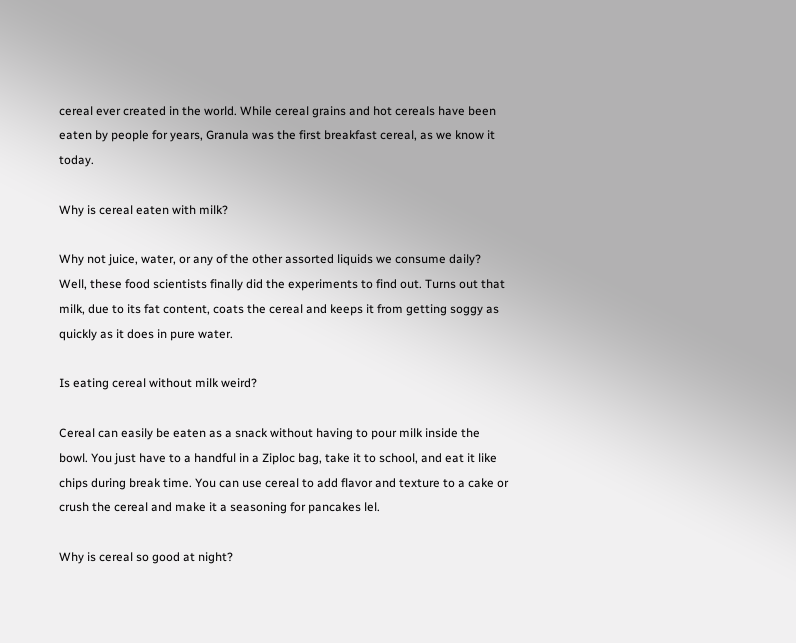cereal ever created in the world. While cereal grains and hot cereals have been eaten by people for years, Granula was the first breakfast cereal, as we know it today.

Why is cereal eaten with milk?

Why not juice, water, or any of the other assorted liquids we consume daily? Well, these food scientists finally did the experiments to find out. Turns out that milk, due to its fat content, coats the cereal and keeps it from getting soggy as quickly as it does in pure water.

Is eating cereal without milk weird?

Cereal can easily be eaten as a snack without having to pour milk inside the bowl. You just have to a handful in a Ziploc bag, take it to school, and eat it like chips during break time. You can use cereal to add flavor and texture to a cake or crush the cereal and make it a seasoning for pancakes lel.

Why is cereal so good at night?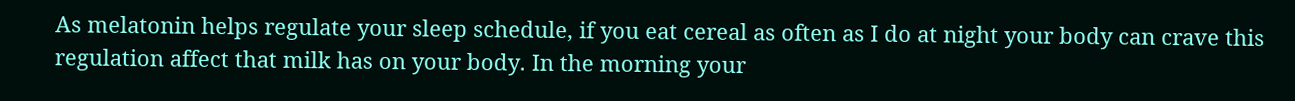As melatonin helps regulate your sleep schedule, if you eat cereal as often as I do at night your body can crave this regulation affect that milk has on your body. In the morning your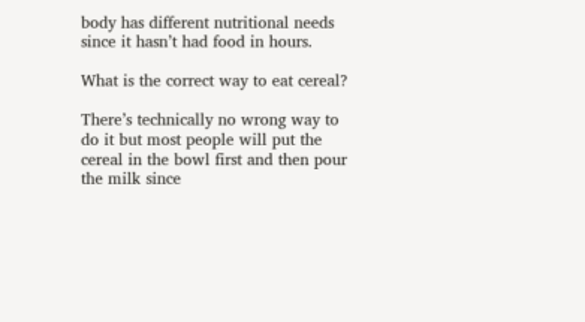body has different nutritional needs since it hasn’t had food in hours.

What is the correct way to eat cereal?

There’s technically no wrong way to do it but most people will put the cereal in the bowl first and then pour the milk since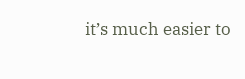it’s much easier to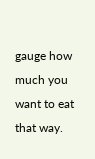gauge how much you want to eat that way.